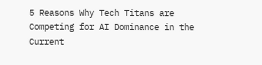5 Reasons Why Tech Titans are Competing for AI Dominance in the Current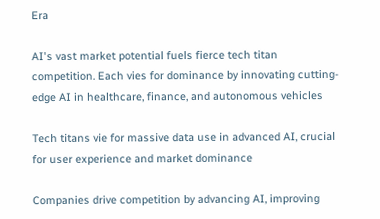Era

AI's vast market potential fuels fierce tech titan competition. Each vies for dominance by innovating cutting-edge AI in healthcare, finance, and autonomous vehicles

Tech titans vie for massive data use in advanced AI, crucial for user experience and market dominance

Companies drive competition by advancing AI, improving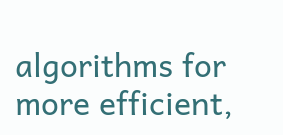algorithms for more efficient,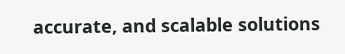accurate, and scalable solutions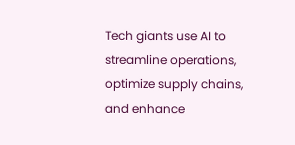Tech giants use AI to streamline operations, optimize supply chains, and enhance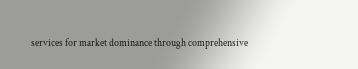services for market dominance through comprehensive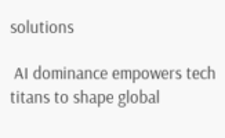solutions

 AI dominance empowers tech titans to shape global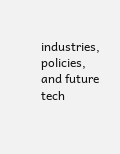industries, policies, and future tech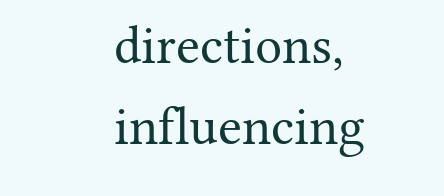directions, influencing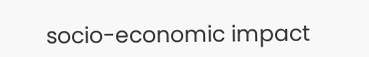socio-economic impact